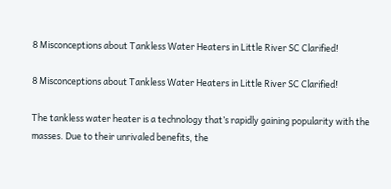8 Misconceptions about Tankless Water Heaters in Little River SC Clarified!

8 Misconceptions about Tankless Water Heaters in Little River SC Clarified!

The tankless water heater is a technology that’s rapidly gaining popularity with the masses. Due to their unrivaled benefits, the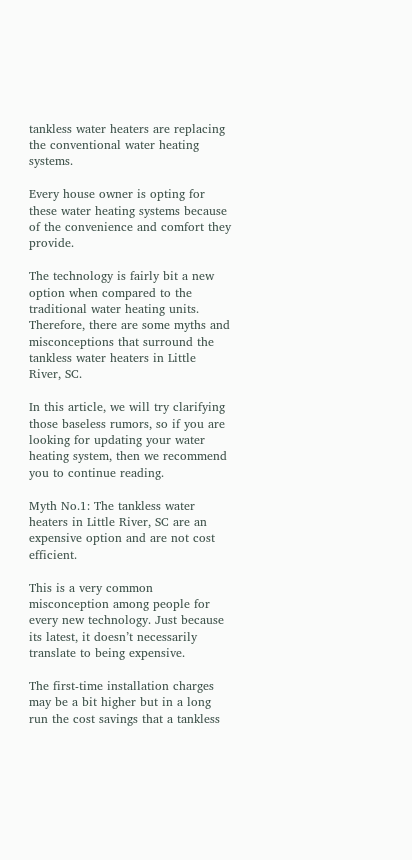tankless water heaters are replacing the conventional water heating systems.

Every house owner is opting for these water heating systems because of the convenience and comfort they provide.

The technology is fairly bit a new option when compared to the traditional water heating units. Therefore, there are some myths and misconceptions that surround the tankless water heaters in Little River, SC.

In this article, we will try clarifying those baseless rumors, so if you are looking for updating your water heating system, then we recommend you to continue reading.

Myth No.1: The tankless water heaters in Little River, SC are an expensive option and are not cost efficient.

This is a very common misconception among people for every new technology. Just because its latest, it doesn’t necessarily translate to being expensive.

The first-time installation charges may be a bit higher but in a long run the cost savings that a tankless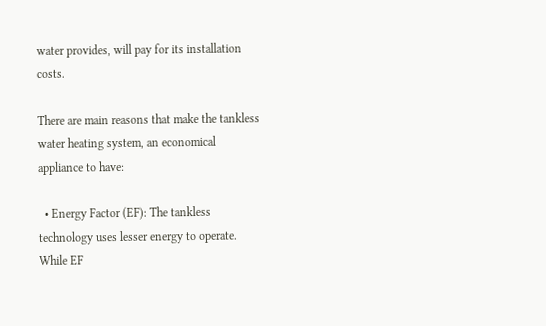water provides, will pay for its installation costs.

There are main reasons that make the tankless water heating system, an economical appliance to have:

  • Energy Factor (EF): The tankless technology uses lesser energy to operate. While EF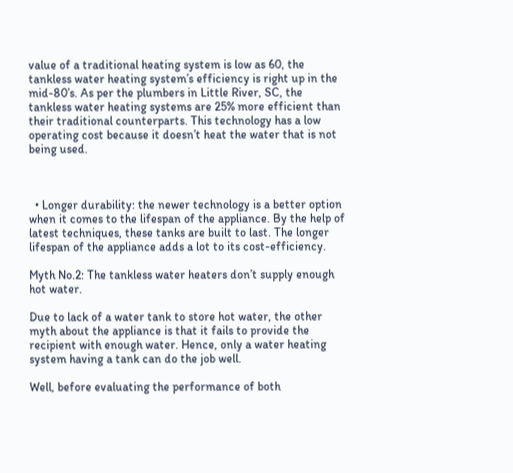value of a traditional heating system is low as 60, the tankless water heating system’s efficiency is right up in the mid-80’s. As per the plumbers in Little River, SC, the tankless water heating systems are 25% more efficient than their traditional counterparts. This technology has a low operating cost because it doesn’t heat the water that is not being used.



  • Longer durability: the newer technology is a better option when it comes to the lifespan of the appliance. By the help of latest techniques, these tanks are built to last. The longer lifespan of the appliance adds a lot to its cost-efficiency.

Myth No.2: The tankless water heaters don’t supply enough hot water.

Due to lack of a water tank to store hot water, the other myth about the appliance is that it fails to provide the recipient with enough water. Hence, only a water heating system having a tank can do the job well.

Well, before evaluating the performance of both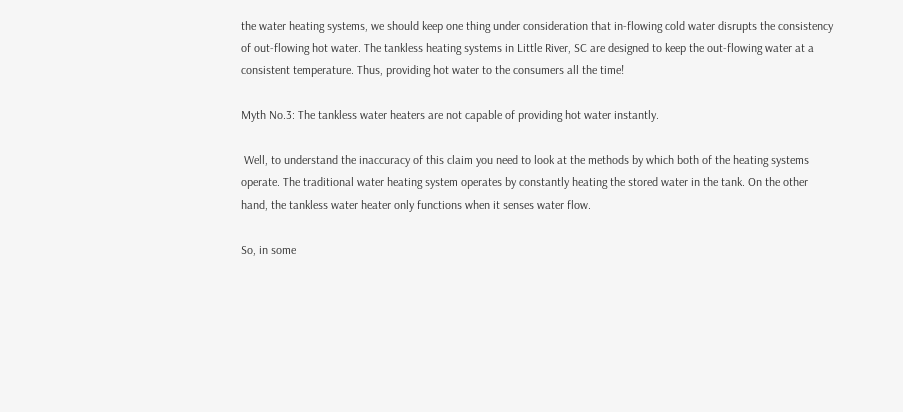the water heating systems, we should keep one thing under consideration that in-flowing cold water disrupts the consistency of out-flowing hot water. The tankless heating systems in Little River, SC are designed to keep the out-flowing water at a consistent temperature. Thus, providing hot water to the consumers all the time!

Myth No.3: The tankless water heaters are not capable of providing hot water instantly.

 Well, to understand the inaccuracy of this claim you need to look at the methods by which both of the heating systems operate. The traditional water heating system operates by constantly heating the stored water in the tank. On the other hand, the tankless water heater only functions when it senses water flow.

So, in some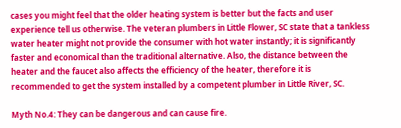cases you might feel that the older heating system is better but the facts and user experience tell us otherwise. The veteran plumbers in Little Flower, SC state that a tankless water heater might not provide the consumer with hot water instantly; it is significantly faster and economical than the traditional alternative. Also, the distance between the heater and the faucet also affects the efficiency of the heater, therefore it is recommended to get the system installed by a competent plumber in Little River, SC.

Myth No.4: They can be dangerous and can cause fire.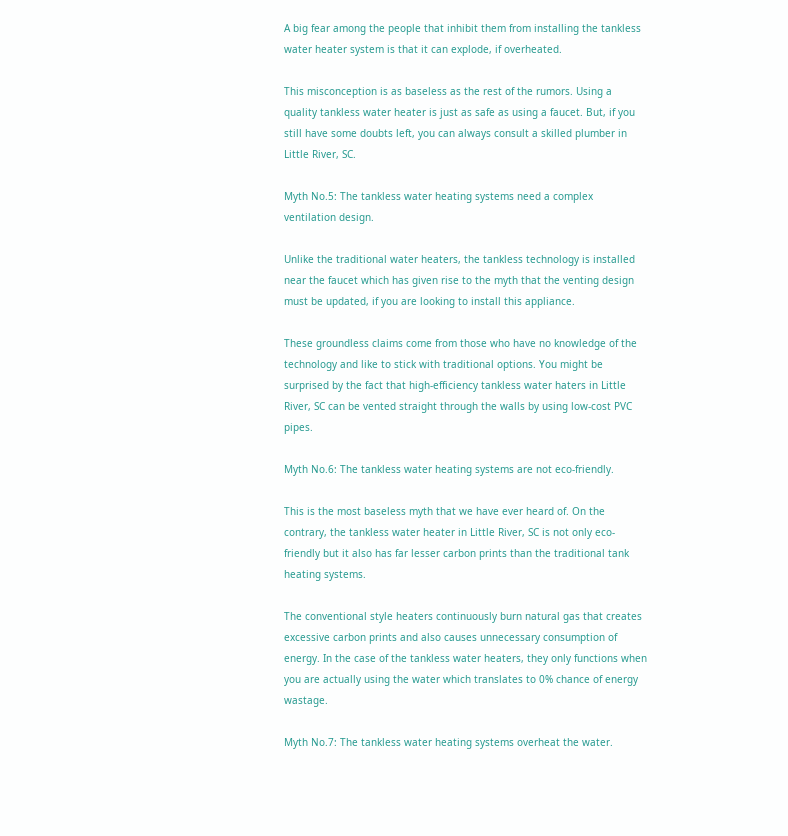A big fear among the people that inhibit them from installing the tankless water heater system is that it can explode, if overheated.

This misconception is as baseless as the rest of the rumors. Using a quality tankless water heater is just as safe as using a faucet. But, if you still have some doubts left, you can always consult a skilled plumber in Little River, SC.

Myth No.5: The tankless water heating systems need a complex ventilation design.

Unlike the traditional water heaters, the tankless technology is installed near the faucet which has given rise to the myth that the venting design must be updated, if you are looking to install this appliance.

These groundless claims come from those who have no knowledge of the technology and like to stick with traditional options. You might be surprised by the fact that high-efficiency tankless water haters in Little River, SC can be vented straight through the walls by using low-cost PVC pipes.

Myth No.6: The tankless water heating systems are not eco-friendly.

This is the most baseless myth that we have ever heard of. On the contrary, the tankless water heater in Little River, SC is not only eco-friendly but it also has far lesser carbon prints than the traditional tank heating systems.

The conventional style heaters continuously burn natural gas that creates excessive carbon prints and also causes unnecessary consumption of energy. In the case of the tankless water heaters, they only functions when you are actually using the water which translates to 0% chance of energy wastage.

Myth No.7: The tankless water heating systems overheat the water.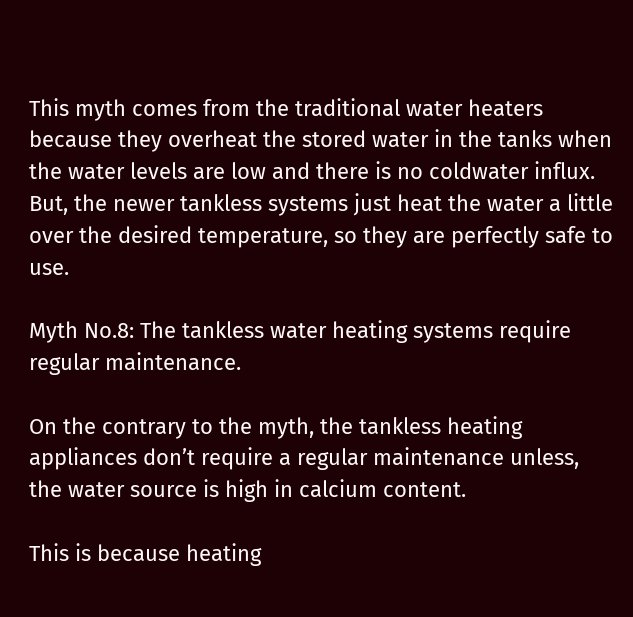This myth comes from the traditional water heaters because they overheat the stored water in the tanks when the water levels are low and there is no coldwater influx. But, the newer tankless systems just heat the water a little over the desired temperature, so they are perfectly safe to use.

Myth No.8: The tankless water heating systems require regular maintenance.

On the contrary to the myth, the tankless heating appliances don’t require a regular maintenance unless, the water source is high in calcium content.

This is because heating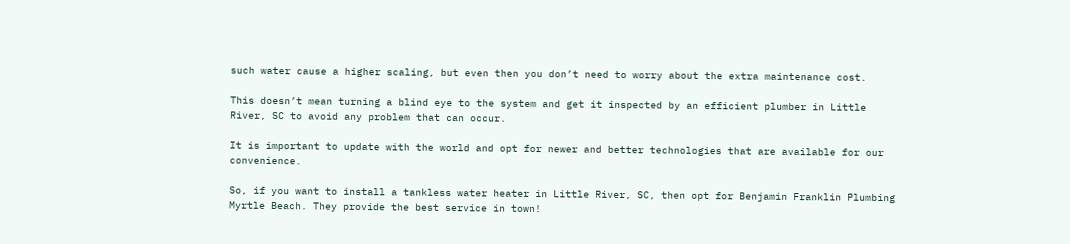such water cause a higher scaling, but even then you don’t need to worry about the extra maintenance cost.

This doesn’t mean turning a blind eye to the system and get it inspected by an efficient plumber in Little River, SC to avoid any problem that can occur.

It is important to update with the world and opt for newer and better technologies that are available for our convenience.

So, if you want to install a tankless water heater in Little River, SC, then opt for Benjamin Franklin Plumbing Myrtle Beach. They provide the best service in town!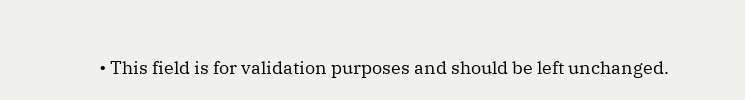• This field is for validation purposes and should be left unchanged.